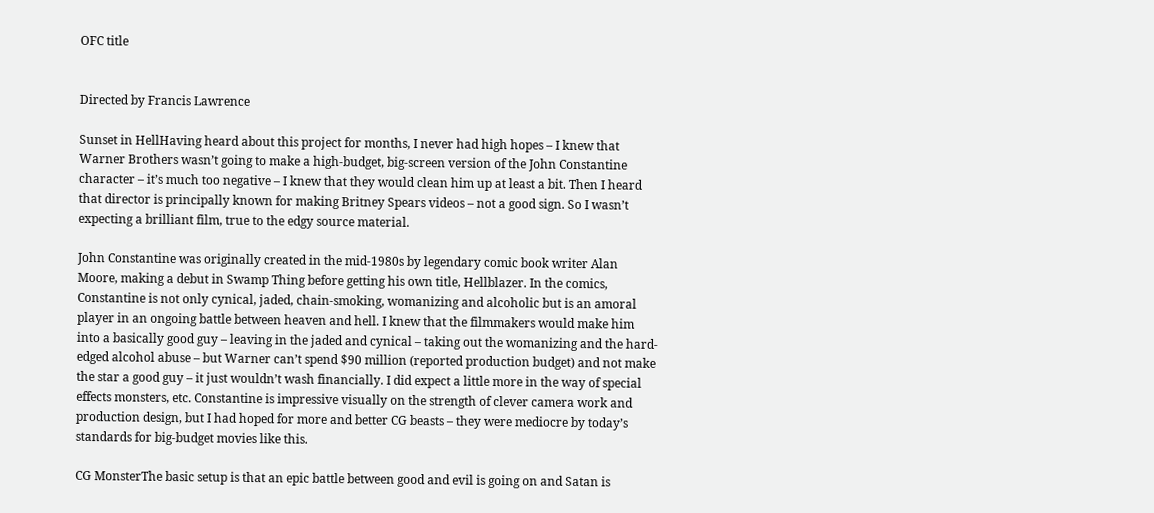OFC title


Directed by Francis Lawrence

Sunset in HellHaving heard about this project for months, I never had high hopes – I knew that Warner Brothers wasn’t going to make a high-budget, big-screen version of the John Constantine character – it’s much too negative – I knew that they would clean him up at least a bit. Then I heard that director is principally known for making Britney Spears videos – not a good sign. So I wasn’t expecting a brilliant film, true to the edgy source material.

John Constantine was originally created in the mid-1980s by legendary comic book writer Alan Moore, making a debut in Swamp Thing before getting his own title, Hellblazer. In the comics, Constantine is not only cynical, jaded, chain-smoking, womanizing and alcoholic but is an amoral player in an ongoing battle between heaven and hell. I knew that the filmmakers would make him into a basically good guy – leaving in the jaded and cynical – taking out the womanizing and the hard-edged alcohol abuse – but Warner can’t spend $90 million (reported production budget) and not make the star a good guy – it just wouldn’t wash financially. I did expect a little more in the way of special effects monsters, etc. Constantine is impressive visually on the strength of clever camera work and production design, but I had hoped for more and better CG beasts – they were mediocre by today’s standards for big-budget movies like this.

CG MonsterThe basic setup is that an epic battle between good and evil is going on and Satan is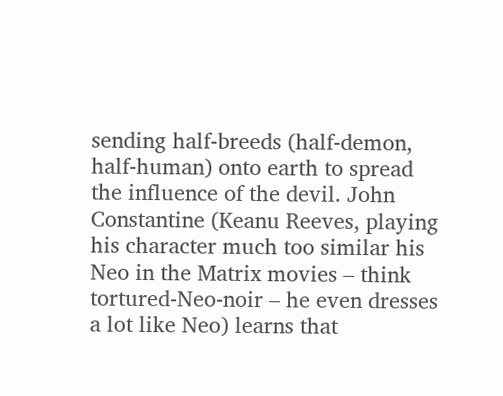sending half-breeds (half-demon, half-human) onto earth to spread the influence of the devil. John Constantine (Keanu Reeves, playing his character much too similar his Neo in the Matrix movies – think tortured-Neo-noir – he even dresses a lot like Neo) learns that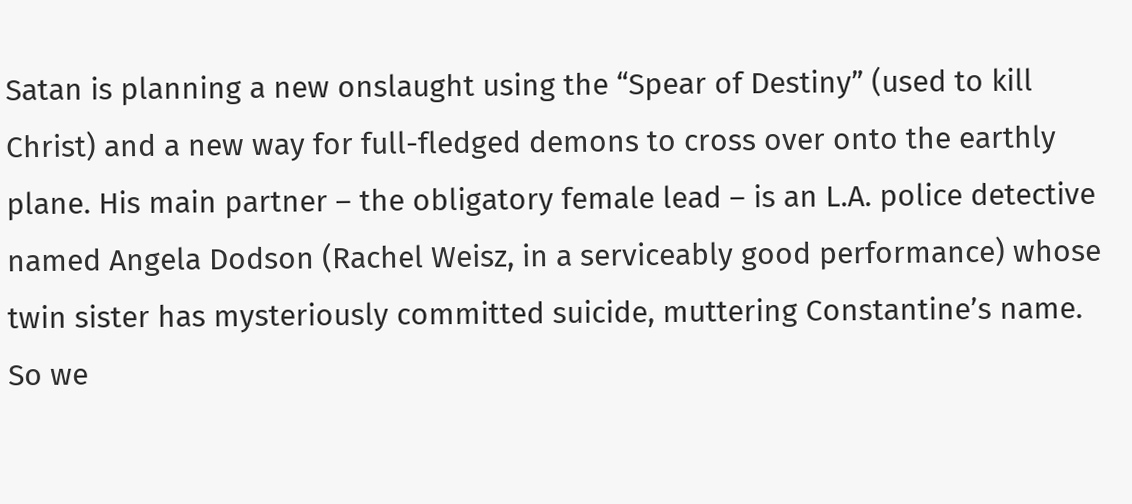Satan is planning a new onslaught using the “Spear of Destiny” (used to kill Christ) and a new way for full-fledged demons to cross over onto the earthly plane. His main partner – the obligatory female lead – is an L.A. police detective named Angela Dodson (Rachel Weisz, in a serviceably good performance) whose twin sister has mysteriously committed suicide, muttering Constantine’s name. So we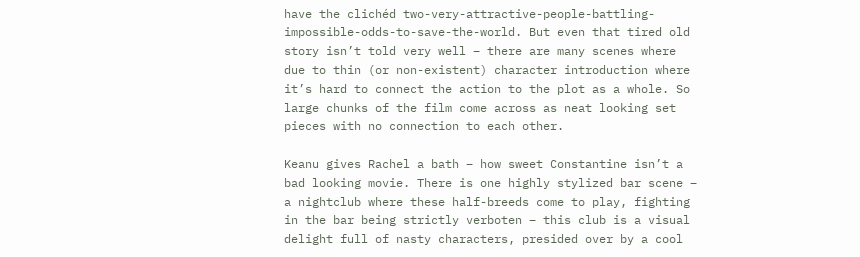have the clichéd two-very-attractive-people-battling-impossible-odds-to-save-the-world. But even that tired old story isn’t told very well – there are many scenes where due to thin (or non-existent) character introduction where it’s hard to connect the action to the plot as a whole. So large chunks of the film come across as neat looking set pieces with no connection to each other.

Keanu gives Rachel a bath – how sweet Constantine isn’t a bad looking movie. There is one highly stylized bar scene – a nightclub where these half-breeds come to play, fighting in the bar being strictly verboten – this club is a visual delight full of nasty characters, presided over by a cool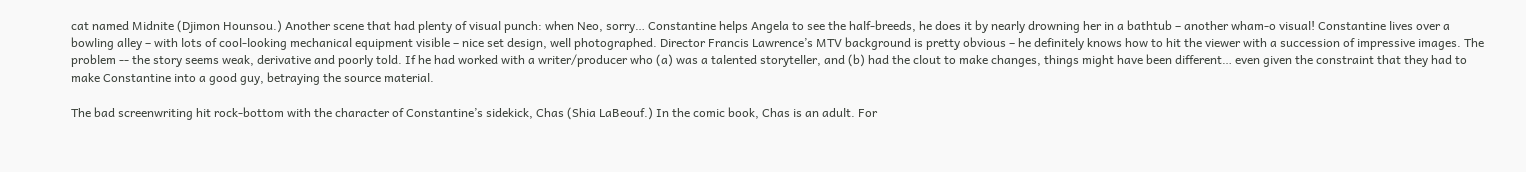cat named Midnite (Djimon Hounsou.) Another scene that had plenty of visual punch: when Neo, sorry… Constantine helps Angela to see the half-breeds, he does it by nearly drowning her in a bathtub – another wham-o visual! Constantine lives over a bowling alley – with lots of cool-looking mechanical equipment visible – nice set design, well photographed. Director Francis Lawrence’s MTV background is pretty obvious – he definitely knows how to hit the viewer with a succession of impressive images. The problem -- the story seems weak, derivative and poorly told. If he had worked with a writer/producer who (a) was a talented storyteller, and (b) had the clout to make changes, things might have been different… even given the constraint that they had to make Constantine into a good guy, betraying the source material.

The bad screenwriting hit rock-bottom with the character of Constantine’s sidekick, Chas (Shia LaBeouf.) In the comic book, Chas is an adult. For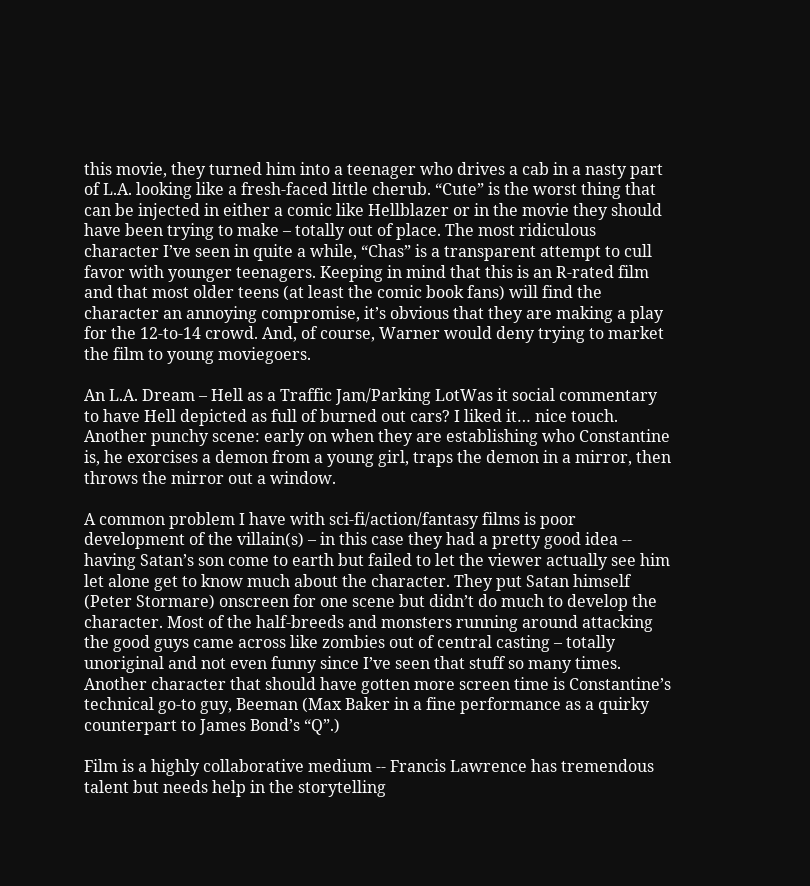this movie, they turned him into a teenager who drives a cab in a nasty part of L.A. looking like a fresh-faced little cherub. “Cute” is the worst thing that can be injected in either a comic like Hellblazer or in the movie they should have been trying to make – totally out of place. The most ridiculous character I’ve seen in quite a while, “Chas” is a transparent attempt to cull favor with younger teenagers. Keeping in mind that this is an R-rated film and that most older teens (at least the comic book fans) will find the character an annoying compromise, it’s obvious that they are making a play for the 12-to-14 crowd. And, of course, Warner would deny trying to market the film to young moviegoers.

An L.A. Dream – Hell as a Traffic Jam/Parking LotWas it social commentary to have Hell depicted as full of burned out cars? I liked it… nice touch. Another punchy scene: early on when they are establishing who Constantine is, he exorcises a demon from a young girl, traps the demon in a mirror, then throws the mirror out a window.

A common problem I have with sci-fi/action/fantasy films is poor development of the villain(s) – in this case they had a pretty good idea -- having Satan’s son come to earth but failed to let the viewer actually see him let alone get to know much about the character. They put Satan himself (Peter Stormare) onscreen for one scene but didn’t do much to develop the character. Most of the half-breeds and monsters running around attacking the good guys came across like zombies out of central casting – totally unoriginal and not even funny since I’ve seen that stuff so many times. Another character that should have gotten more screen time is Constantine’s technical go-to guy, Beeman (Max Baker in a fine performance as a quirky counterpart to James Bond’s “Q”.)

Film is a highly collaborative medium -- Francis Lawrence has tremendous talent but needs help in the storytelling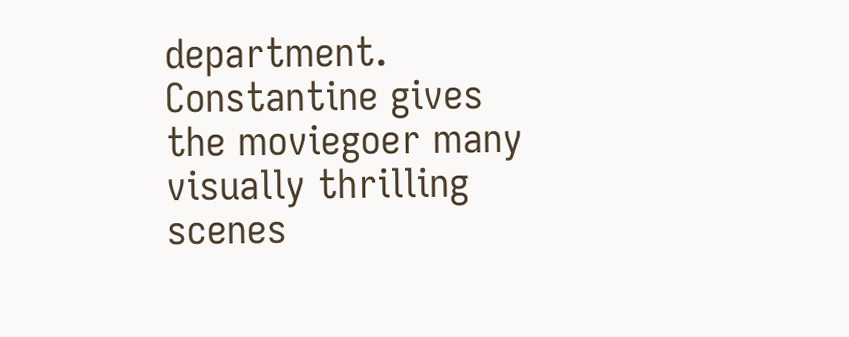department. Constantine gives the moviegoer many visually thrilling scenes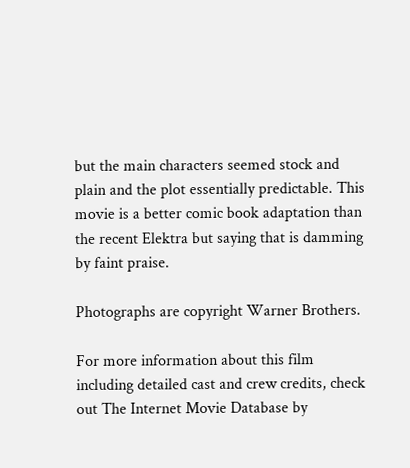but the main characters seemed stock and plain and the plot essentially predictable. This movie is a better comic book adaptation than the recent Elektra but saying that is damming by faint praise.

Photographs are copyright Warner Brothers.

For more information about this film including detailed cast and crew credits, check out The Internet Movie Database by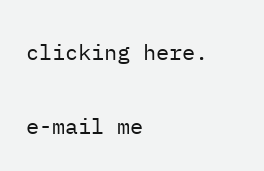clicking here.

e-mail me